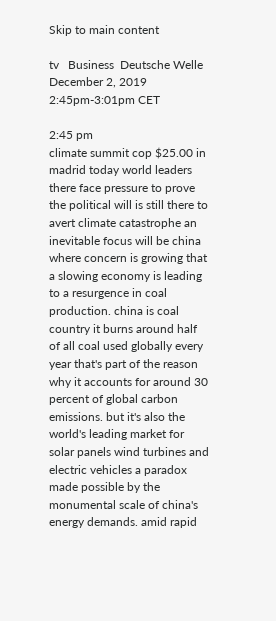Skip to main content

tv   Business  Deutsche Welle  December 2, 2019 2:45pm-3:01pm CET

2:45 pm
climate summit cop $25.00 in madrid today world leaders there face pressure to prove the political will is still there to avert climate catastrophe an inevitable focus will be china where concern is growing that a slowing economy is leading to a resurgence in coal production. china is coal country it burns around half of all coal used globally every year that's part of the reason why it accounts for around 30 percent of global carbon emissions. but it's also the world's leading market for solar panels wind turbines and electric vehicles a paradox made possible by the monumental scale of china's energy demands. amid rapid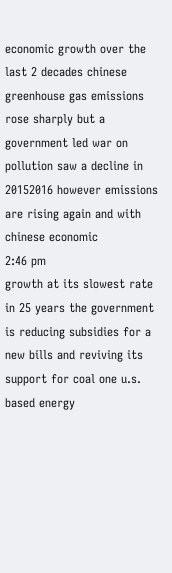economic growth over the last 2 decades chinese greenhouse gas emissions rose sharply but a government led war on pollution saw a decline in 20152016 however emissions are rising again and with chinese economic
2:46 pm
growth at its slowest rate in 25 years the government is reducing subsidies for a new bills and reviving its support for coal one u.s. based energy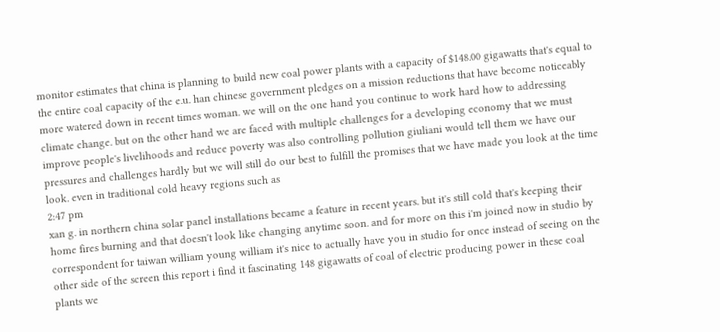monitor estimates that china is planning to build new coal power plants with a capacity of $148.00 gigawatts that's equal to the entire coal capacity of the e.u. han chinese government pledges on a mission reductions that have become noticeably more watered down in recent times woman. we will on the one hand you continue to work hard how to addressing climate change. but on the other hand we are faced with multiple challenges for a developing economy that we must improve people's livelihoods and reduce poverty was also controlling pollution giuliani would tell them we have our pressures and challenges hardly but we will still do our best to fulfill the promises that we have made you look at the time look. even in traditional cold heavy regions such as
2:47 pm
xan g. in northern china solar panel installations became a feature in recent years. but it's still cold that's keeping their home fires burning and that doesn't look like changing anytime soon. and for more on this i'm joined now in studio by correspondent for taiwan william young william it's nice to actually have you in studio for once instead of seeing on the other side of the screen this report i find it fascinating 148 gigawatts of coal of electric producing power in these coal plants we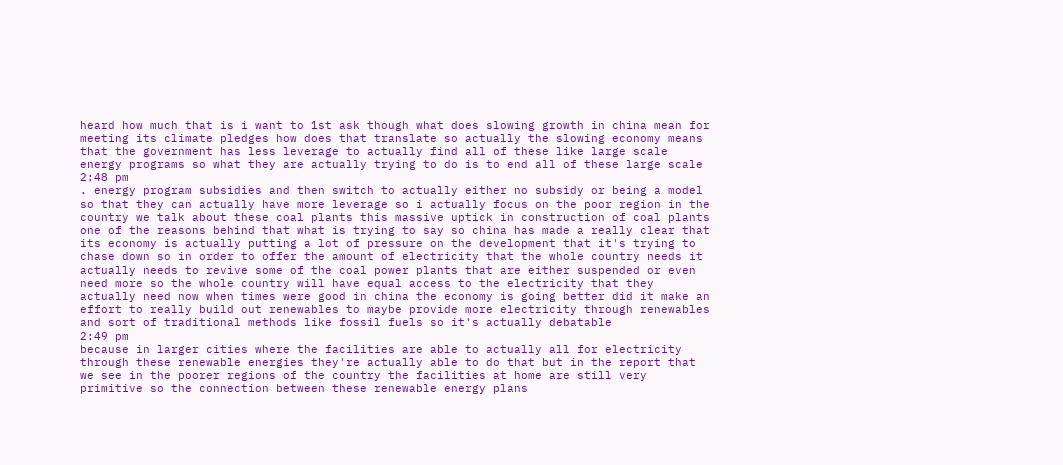heard how much that is i want to 1st ask though what does slowing growth in china mean for meeting its climate pledges how does that translate so actually the slowing economy means that the government has less leverage to actually find all of these like large scale energy programs so what they are actually trying to do is to end all of these large scale
2:48 pm
. energy program subsidies and then switch to actually either no subsidy or being a model so that they can actually have more leverage so i actually focus on the poor region in the country we talk about these coal plants this massive uptick in construction of coal plants one of the reasons behind that what is trying to say so china has made a really clear that its economy is actually putting a lot of pressure on the development that it's trying to chase down so in order to offer the amount of electricity that the whole country needs it actually needs to revive some of the coal power plants that are either suspended or even need more so the whole country will have equal access to the electricity that they actually need now when times were good in china the economy is going better did it make an effort to really build out renewables to maybe provide more electricity through renewables and sort of traditional methods like fossil fuels so it's actually debatable
2:49 pm
because in larger cities where the facilities are able to actually all for electricity through these renewable energies they're actually able to do that but in the report that we see in the poorer regions of the country the facilities at home are still very primitive so the connection between these renewable energy plans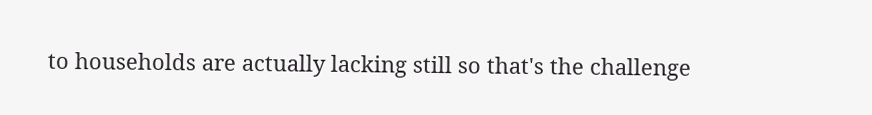to households are actually lacking still so that's the challenge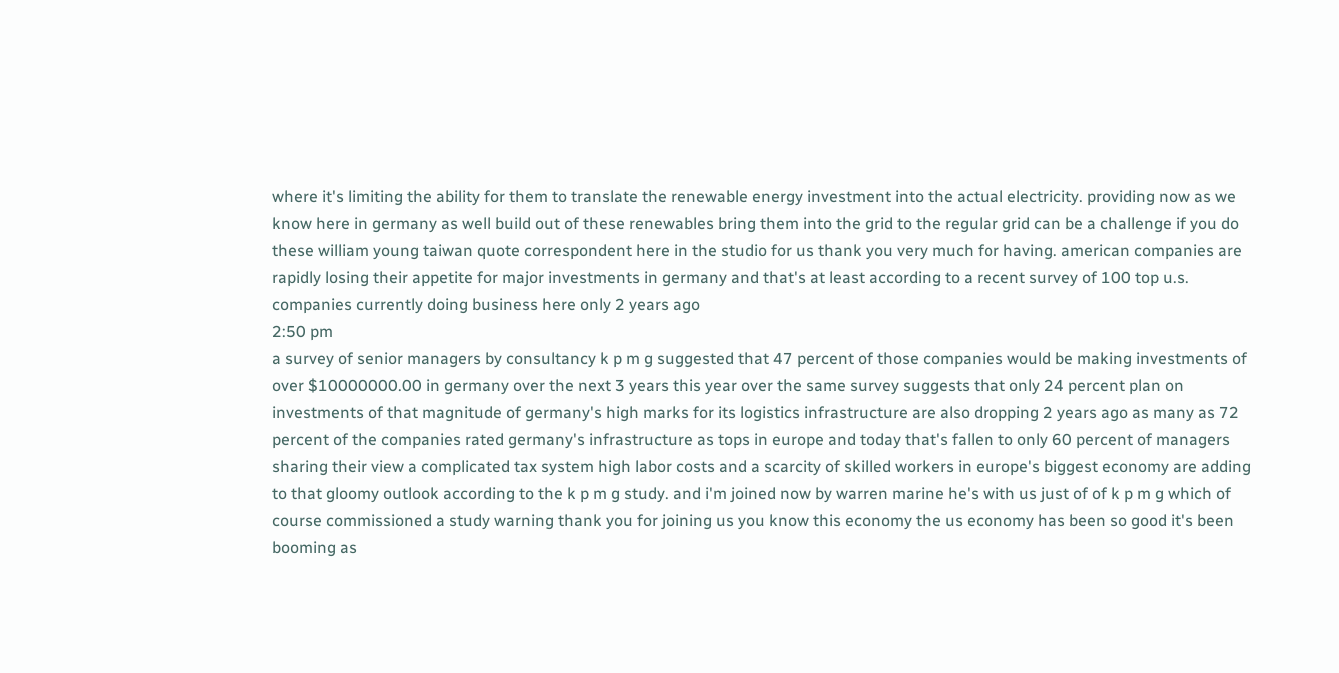where it's limiting the ability for them to translate the renewable energy investment into the actual electricity. providing now as we know here in germany as well build out of these renewables bring them into the grid to the regular grid can be a challenge if you do these william young taiwan quote correspondent here in the studio for us thank you very much for having. american companies are rapidly losing their appetite for major investments in germany and that's at least according to a recent survey of 100 top u.s. companies currently doing business here only 2 years ago
2:50 pm
a survey of senior managers by consultancy k p m g suggested that 47 percent of those companies would be making investments of over $10000000.00 in germany over the next 3 years this year over the same survey suggests that only 24 percent plan on investments of that magnitude of germany's high marks for its logistics infrastructure are also dropping 2 years ago as many as 72 percent of the companies rated germany's infrastructure as tops in europe and today that's fallen to only 60 percent of managers sharing their view a complicated tax system high labor costs and a scarcity of skilled workers in europe's biggest economy are adding to that gloomy outlook according to the k p m g study. and i'm joined now by warren marine he's with us just of of k p m g which of course commissioned a study warning thank you for joining us you know this economy the us economy has been so good it's been booming as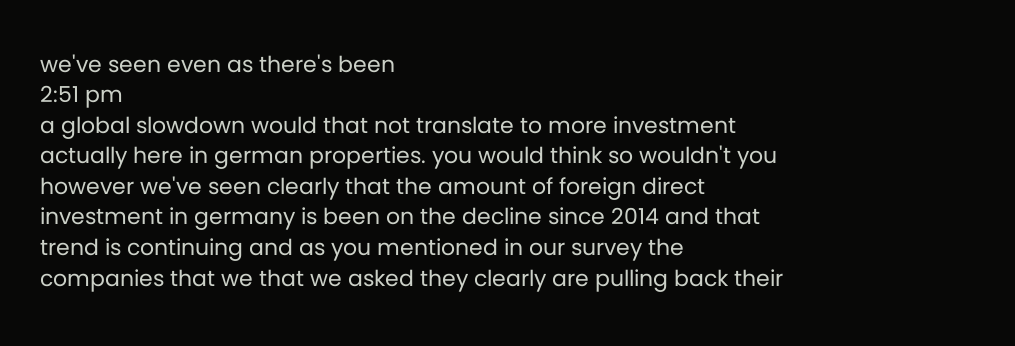we've seen even as there's been
2:51 pm
a global slowdown would that not translate to more investment actually here in german properties. you would think so wouldn't you however we've seen clearly that the amount of foreign direct investment in germany is been on the decline since 2014 and that trend is continuing and as you mentioned in our survey the companies that we that we asked they clearly are pulling back their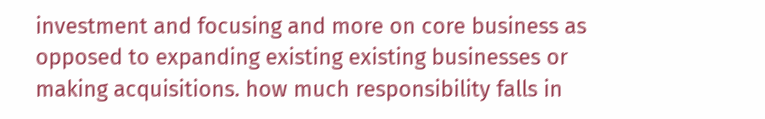investment and focusing and more on core business as opposed to expanding existing existing businesses or making acquisitions. how much responsibility falls in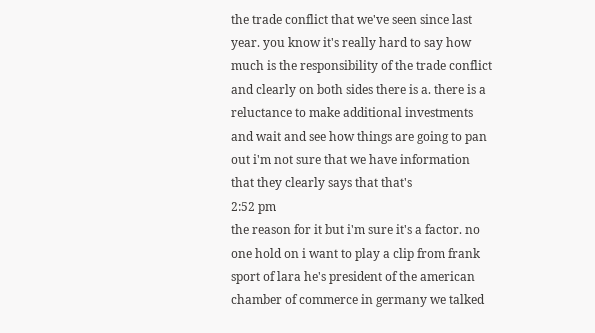the trade conflict that we've seen since last year. you know it's really hard to say how much is the responsibility of the trade conflict and clearly on both sides there is a. there is a reluctance to make additional investments and wait and see how things are going to pan out i'm not sure that we have information that they clearly says that that's
2:52 pm
the reason for it but i'm sure it's a factor. no one hold on i want to play a clip from frank sport of lara he's president of the american chamber of commerce in germany we talked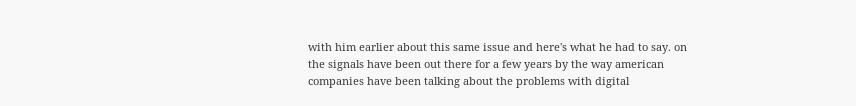with him earlier about this same issue and here's what he had to say. on the signals have been out there for a few years by the way american companies have been talking about the problems with digital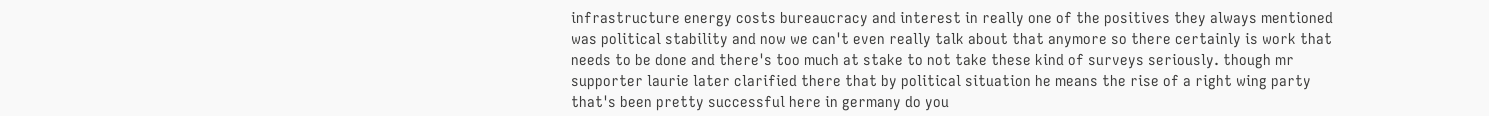infrastructure energy costs bureaucracy and interest in really one of the positives they always mentioned was political stability and now we can't even really talk about that anymore so there certainly is work that needs to be done and there's too much at stake to not take these kind of surveys seriously. though mr supporter laurie later clarified there that by political situation he means the rise of a right wing party that's been pretty successful here in germany do you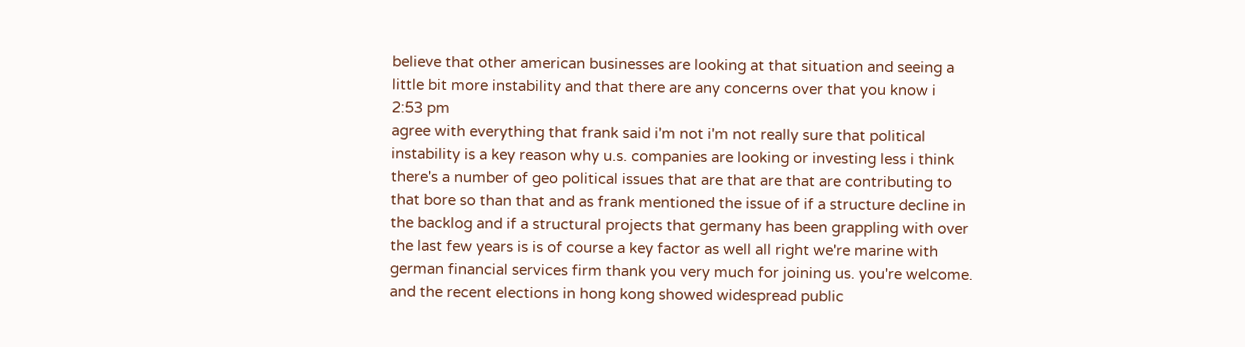believe that other american businesses are looking at that situation and seeing a little bit more instability and that there are any concerns over that you know i
2:53 pm
agree with everything that frank said i'm not i'm not really sure that political instability is a key reason why u.s. companies are looking or investing less i think there's a number of geo political issues that are that are that are contributing to that bore so than that and as frank mentioned the issue of if a structure decline in the backlog and if a structural projects that germany has been grappling with over the last few years is is of course a key factor as well all right we're marine with german financial services firm thank you very much for joining us. you're welcome. and the recent elections in hong kong showed widespread public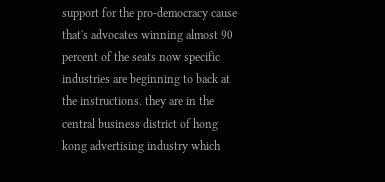support for the pro-democracy cause that's advocates winning almost 90 percent of the seats now specific industries are beginning to back at the instructions. they are in the central business district of hong kong advertising industry which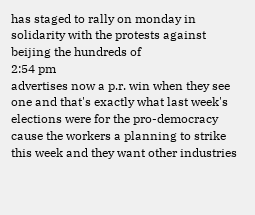has staged to rally on monday in solidarity with the protests against beijing the hundreds of
2:54 pm
advertises now a p.r. win when they see one and that's exactly what last week's elections were for the pro-democracy cause the workers a planning to strike this week and they want other industries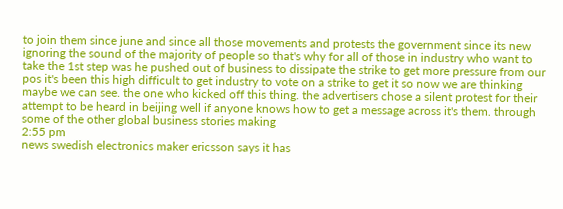to join them since june and since all those movements and protests the government since its new ignoring the sound of the majority of people so that's why for all of those in industry who want to take the 1st step was he pushed out of business to dissipate the strike to get more pressure from our pos it's been this high difficult to get industry to vote on a strike to get it so now we are thinking maybe we can see. the one who kicked off this thing. the advertisers chose a silent protest for their attempt to be heard in beijing well if anyone knows how to get a message across it's them. through some of the other global business stories making
2:55 pm
news swedish electronics maker ericsson says it has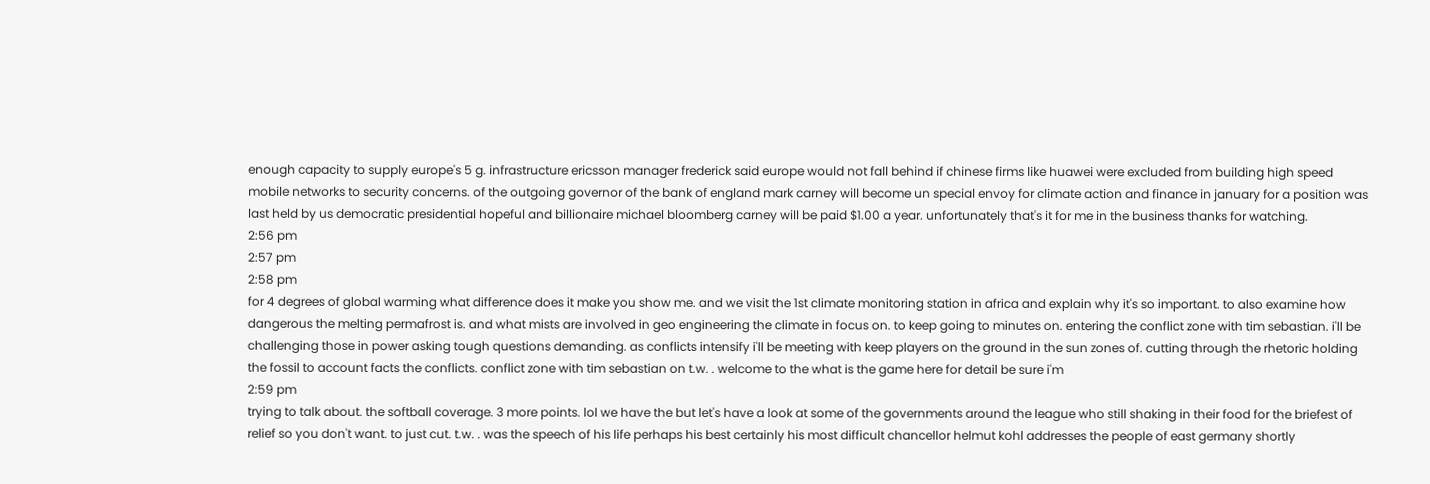enough capacity to supply europe's 5 g. infrastructure ericsson manager frederick said europe would not fall behind if chinese firms like huawei were excluded from building high speed mobile networks to security concerns. of the outgoing governor of the bank of england mark carney will become un special envoy for climate action and finance in january for a position was last held by us democratic presidential hopeful and billionaire michael bloomberg carney will be paid $1.00 a year. unfortunately that's it for me in the business thanks for watching.
2:56 pm
2:57 pm
2:58 pm
for 4 degrees of global warming what difference does it make you show me. and we visit the 1st climate monitoring station in africa and explain why it's so important. to also examine how dangerous the melting permafrost is. and what mists are involved in geo engineering the climate in focus on. to keep going to minutes on. entering the conflict zone with tim sebastian. i'll be challenging those in power asking tough questions demanding. as conflicts intensify i'll be meeting with keep players on the ground in the sun zones of. cutting through the rhetoric holding the fossil to account facts the conflicts. conflict zone with tim sebastian on t.w. . welcome to the what is the game here for detail be sure i'm
2:59 pm
trying to talk about. the softball coverage. 3 more points. lol we have the but let's have a look at some of the governments around the league who still shaking in their food for the briefest of relief so you don't want. to just cut. t.w. . was the speech of his life perhaps his best certainly his most difficult chancellor helmut kohl addresses the people of east germany shortly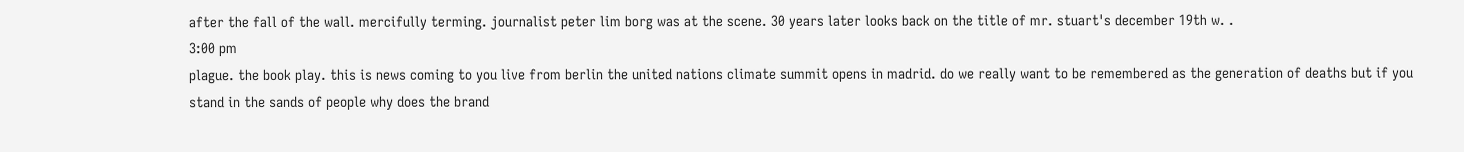after the fall of the wall. mercifully terming. journalist peter lim borg was at the scene. 30 years later looks back on the title of mr. stuart's december 19th w. .
3:00 pm
plague. the book play. this is news coming to you live from berlin the united nations climate summit opens in madrid. do we really want to be remembered as the generation of deaths but if you stand in the sands of people why does the brand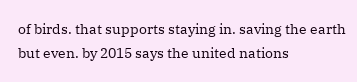of birds. that supports staying in. saving the earth but even. by 2015 says the united nations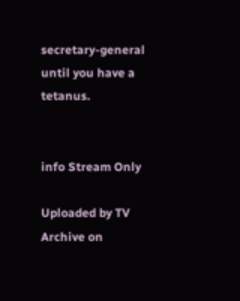secretary-general until you have a tetanus.


info Stream Only

Uploaded by TV Archive on